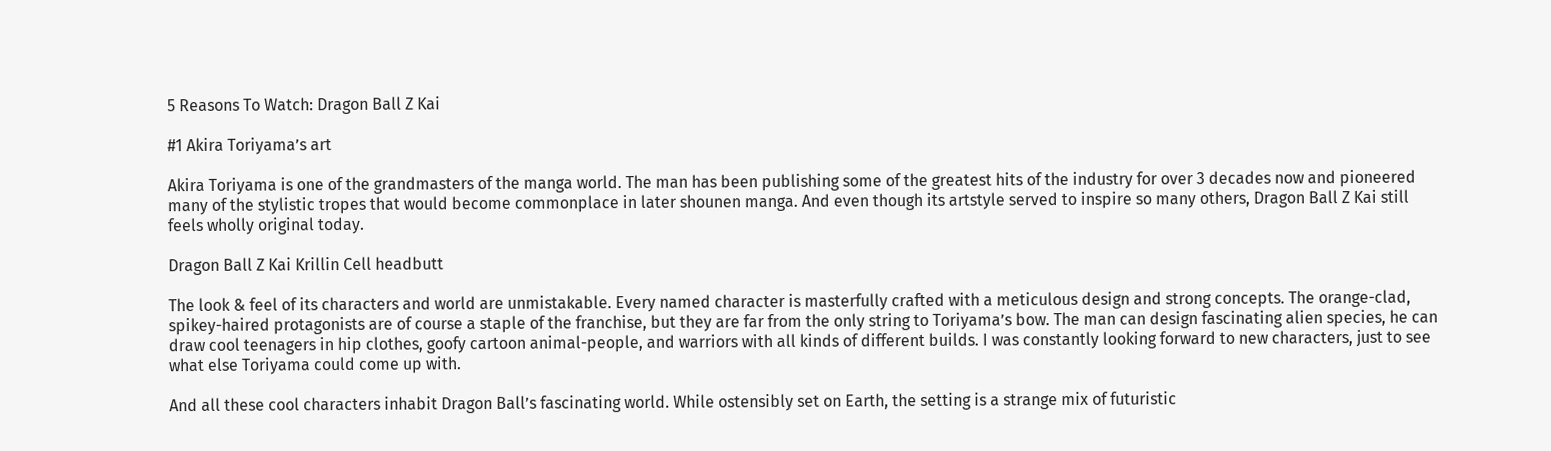5 Reasons To Watch: Dragon Ball Z Kai

#1 Akira Toriyama’s art

Akira Toriyama is one of the grandmasters of the manga world. The man has been publishing some of the greatest hits of the industry for over 3 decades now and pioneered many of the stylistic tropes that would become commonplace in later shounen manga. And even though its artstyle served to inspire so many others, Dragon Ball Z Kai still feels wholly original today.

Dragon Ball Z Kai Krillin Cell headbutt

The look & feel of its characters and world are unmistakable. Every named character is masterfully crafted with a meticulous design and strong concepts. The orange-clad, spikey-haired protagonists are of course a staple of the franchise, but they are far from the only string to Toriyama’s bow. The man can design fascinating alien species, he can draw cool teenagers in hip clothes, goofy cartoon animal-people, and warriors with all kinds of different builds. I was constantly looking forward to new characters, just to see what else Toriyama could come up with.

And all these cool characters inhabit Dragon Ball’s fascinating world. While ostensibly set on Earth, the setting is a strange mix of futuristic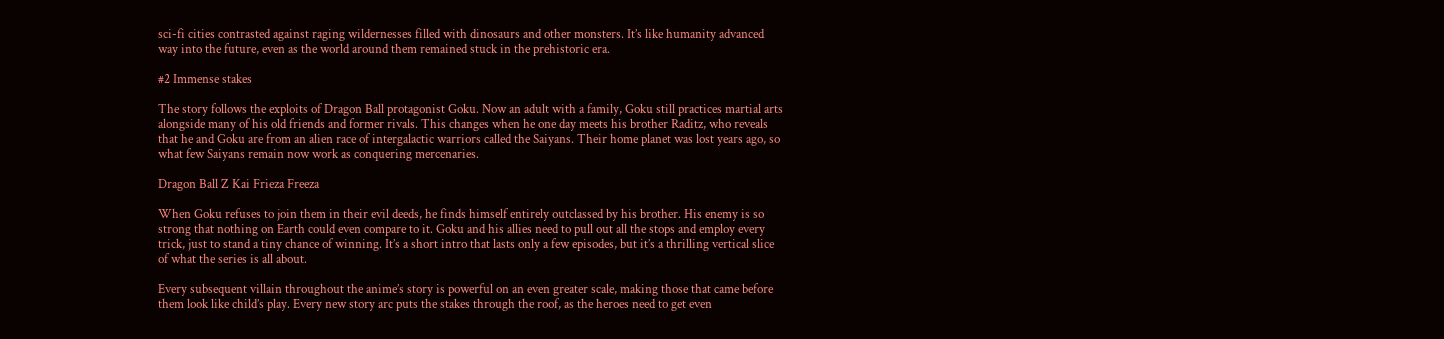sci-fi cities contrasted against raging wildernesses filled with dinosaurs and other monsters. It’s like humanity advanced way into the future, even as the world around them remained stuck in the prehistoric era.

#2 Immense stakes

The story follows the exploits of Dragon Ball protagonist Goku. Now an adult with a family, Goku still practices martial arts alongside many of his old friends and former rivals. This changes when he one day meets his brother Raditz, who reveals that he and Goku are from an alien race of intergalactic warriors called the Saiyans. Their home planet was lost years ago, so what few Saiyans remain now work as conquering mercenaries.

Dragon Ball Z Kai Frieza Freeza

When Goku refuses to join them in their evil deeds, he finds himself entirely outclassed by his brother. His enemy is so strong that nothing on Earth could even compare to it. Goku and his allies need to pull out all the stops and employ every trick, just to stand a tiny chance of winning. It’s a short intro that lasts only a few episodes, but it’s a thrilling vertical slice of what the series is all about.

Every subsequent villain throughout the anime’s story is powerful on an even greater scale, making those that came before them look like child’s play. Every new story arc puts the stakes through the roof, as the heroes need to get even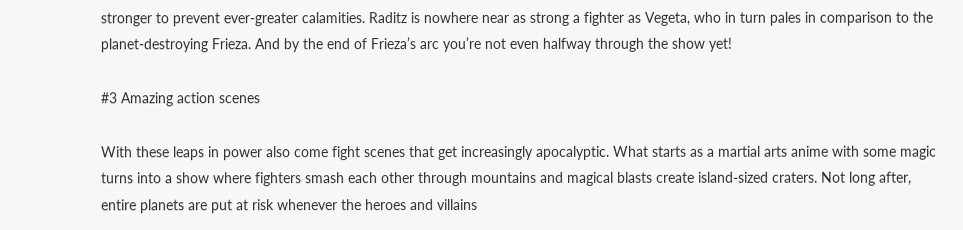stronger to prevent ever-greater calamities. Raditz is nowhere near as strong a fighter as Vegeta, who in turn pales in comparison to the planet-destroying Frieza. And by the end of Frieza’s arc you’re not even halfway through the show yet!

#3 Amazing action scenes

With these leaps in power also come fight scenes that get increasingly apocalyptic. What starts as a martial arts anime with some magic turns into a show where fighters smash each other through mountains and magical blasts create island-sized craters. Not long after, entire planets are put at risk whenever the heroes and villains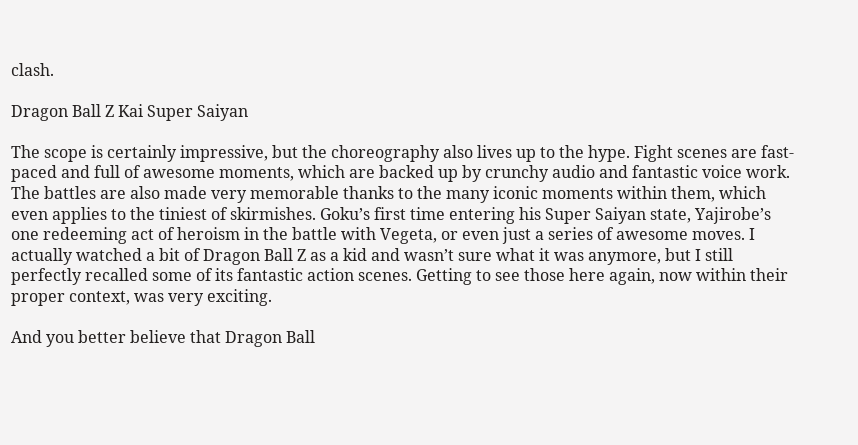clash.

Dragon Ball Z Kai Super Saiyan

The scope is certainly impressive, but the choreography also lives up to the hype. Fight scenes are fast-paced and full of awesome moments, which are backed up by crunchy audio and fantastic voice work. The battles are also made very memorable thanks to the many iconic moments within them, which even applies to the tiniest of skirmishes. Goku’s first time entering his Super Saiyan state, Yajirobe’s one redeeming act of heroism in the battle with Vegeta, or even just a series of awesome moves. I actually watched a bit of Dragon Ball Z as a kid and wasn’t sure what it was anymore, but I still perfectly recalled some of its fantastic action scenes. Getting to see those here again, now within their proper context, was very exciting.

And you better believe that Dragon Ball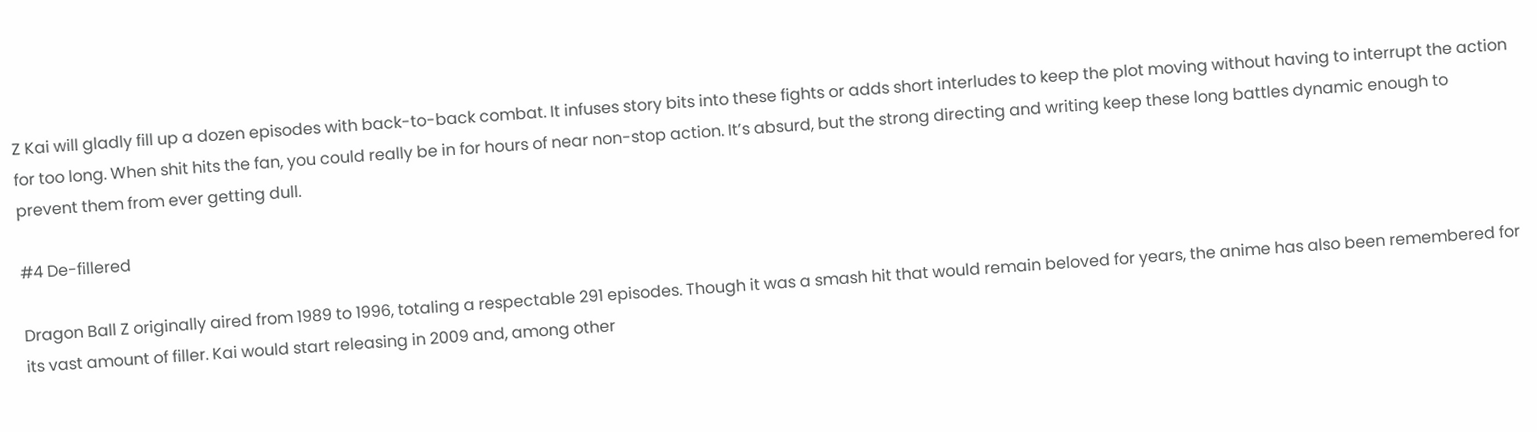Z Kai will gladly fill up a dozen episodes with back-to-back combat. It infuses story bits into these fights or adds short interludes to keep the plot moving without having to interrupt the action for too long. When shit hits the fan, you could really be in for hours of near non-stop action. It’s absurd, but the strong directing and writing keep these long battles dynamic enough to prevent them from ever getting dull.

#4 De-fillered

Dragon Ball Z originally aired from 1989 to 1996, totaling a respectable 291 episodes. Though it was a smash hit that would remain beloved for years, the anime has also been remembered for its vast amount of filler. Kai would start releasing in 2009 and, among other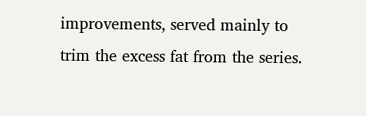improvements, served mainly to trim the excess fat from the series.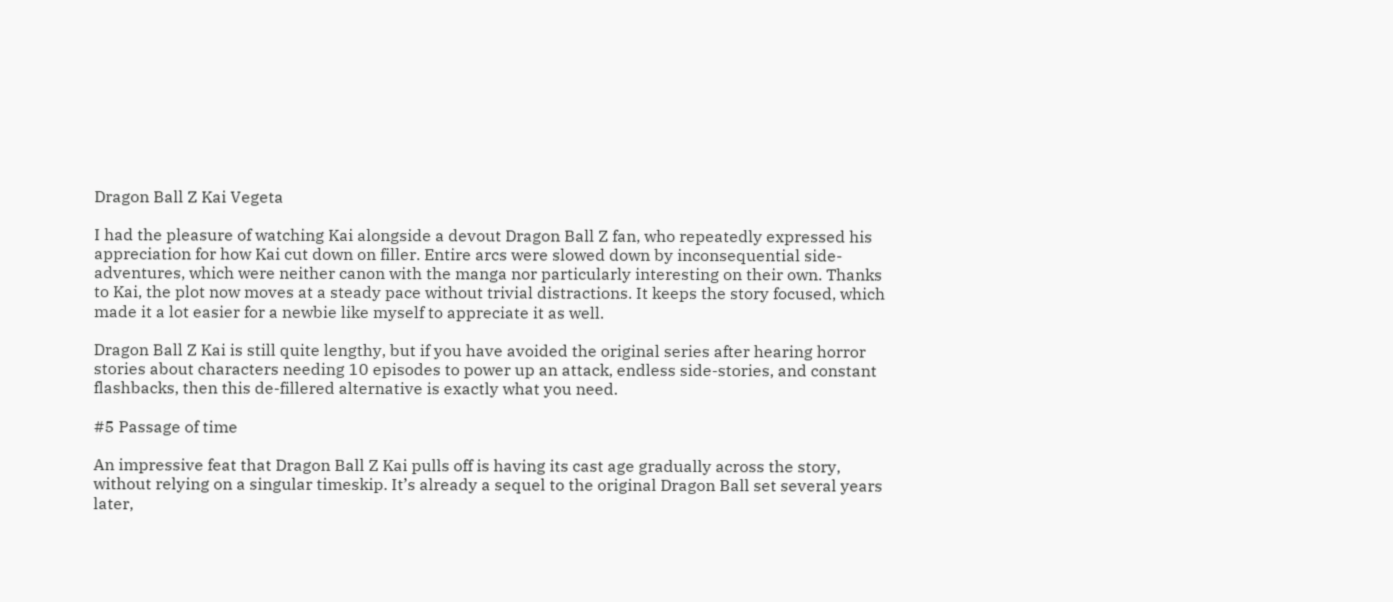Dragon Ball Z Kai Vegeta

I had the pleasure of watching Kai alongside a devout Dragon Ball Z fan, who repeatedly expressed his appreciation for how Kai cut down on filler. Entire arcs were slowed down by inconsequential side-adventures, which were neither canon with the manga nor particularly interesting on their own. Thanks to Kai, the plot now moves at a steady pace without trivial distractions. It keeps the story focused, which made it a lot easier for a newbie like myself to appreciate it as well.

Dragon Ball Z Kai is still quite lengthy, but if you have avoided the original series after hearing horror stories about characters needing 10 episodes to power up an attack, endless side-stories, and constant flashbacks, then this de-fillered alternative is exactly what you need.

#5 Passage of time

An impressive feat that Dragon Ball Z Kai pulls off is having its cast age gradually across the story, without relying on a singular timeskip. It’s already a sequel to the original Dragon Ball set several years later,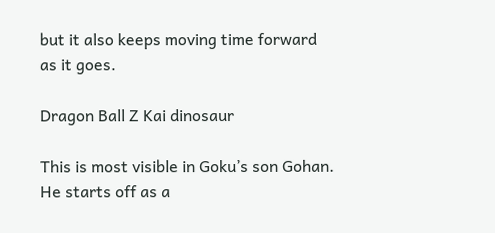but it also keeps moving time forward as it goes.

Dragon Ball Z Kai dinosaur

This is most visible in Goku’s son Gohan. He starts off as a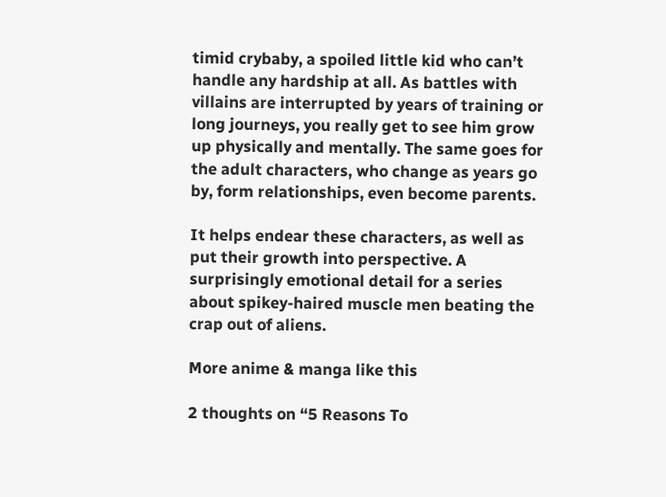timid crybaby, a spoiled little kid who can’t handle any hardship at all. As battles with villains are interrupted by years of training or long journeys, you really get to see him grow up physically and mentally. The same goes for the adult characters, who change as years go by, form relationships, even become parents.

It helps endear these characters, as well as put their growth into perspective. A surprisingly emotional detail for a series about spikey-haired muscle men beating the crap out of aliens.

More anime & manga like this

2 thoughts on “5 Reasons To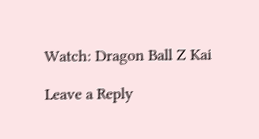Watch: Dragon Ball Z Kai

Leave a Reply